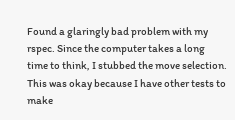Found a glaringly bad problem with my rspec. Since the computer takes a long time to think, I stubbed the move selection. This was okay because I have other tests to make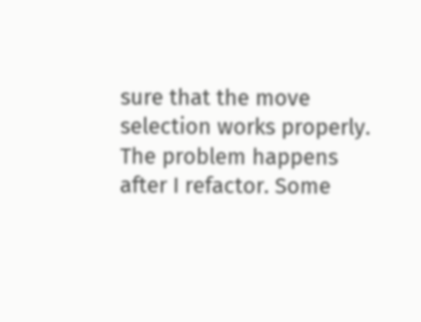sure that the move selection works properly. The problem happens after I refactor. Some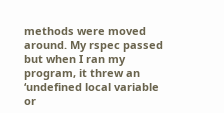methods were moved around. My rspec passed but when I ran my program, it threw an ‘undefined local variable or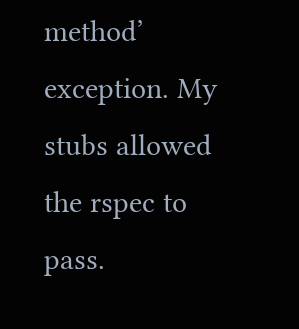method’ exception. My stubs allowed the rspec to pass.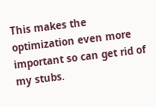This makes the optimization even more important so can get rid of my stubs.